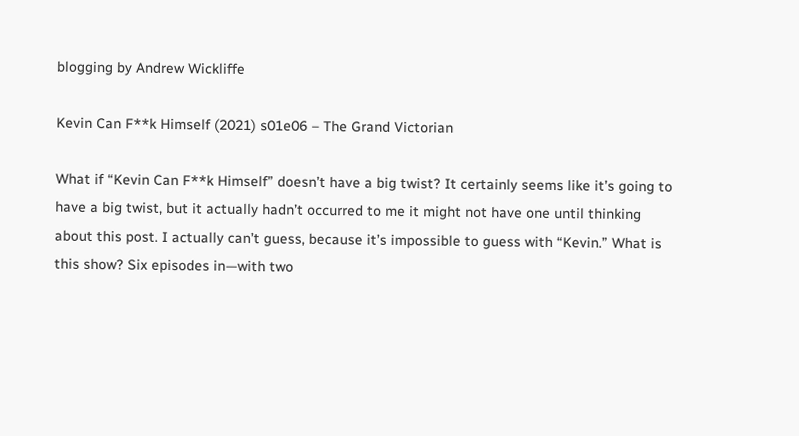blogging by Andrew Wickliffe

Kevin Can F**k Himself (2021) s01e06 – The Grand Victorian

What if “Kevin Can F**k Himself” doesn’t have a big twist? It certainly seems like it’s going to have a big twist, but it actually hadn’t occurred to me it might not have one until thinking about this post. I actually can’t guess, because it’s impossible to guess with “Kevin.” What is this show? Six episodes in—with two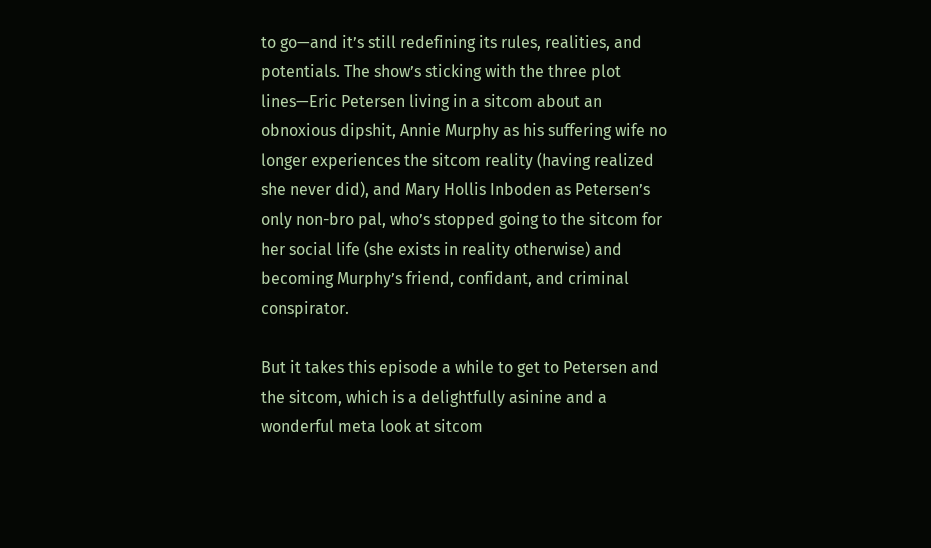to go—and it’s still redefining its rules, realities, and potentials. The show’s sticking with the three plot lines—Eric Petersen living in a sitcom about an obnoxious dipshit, Annie Murphy as his suffering wife no longer experiences the sitcom reality (having realized she never did), and Mary Hollis Inboden as Petersen’s only non-bro pal, who’s stopped going to the sitcom for her social life (she exists in reality otherwise) and becoming Murphy’s friend, confidant, and criminal conspirator.

But it takes this episode a while to get to Petersen and the sitcom, which is a delightfully asinine and a wonderful meta look at sitcom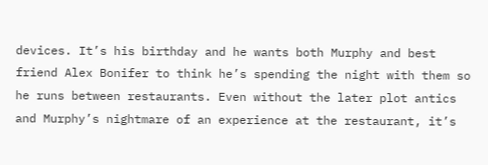devices. It’s his birthday and he wants both Murphy and best friend Alex Bonifer to think he’s spending the night with them so he runs between restaurants. Even without the later plot antics and Murphy’s nightmare of an experience at the restaurant, it’s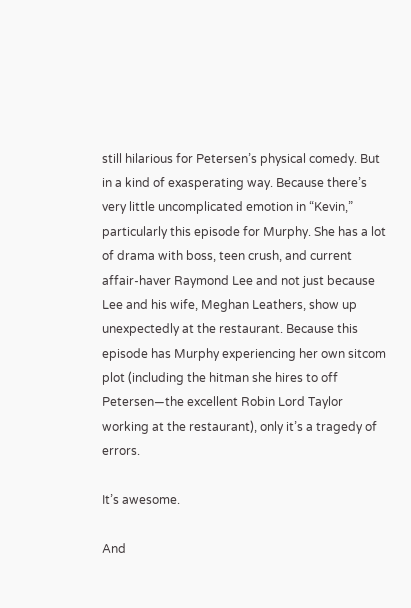still hilarious for Petersen’s physical comedy. But in a kind of exasperating way. Because there’s very little uncomplicated emotion in “Kevin,” particularly this episode for Murphy. She has a lot of drama with boss, teen crush, and current affair-haver Raymond Lee and not just because Lee and his wife, Meghan Leathers, show up unexpectedly at the restaurant. Because this episode has Murphy experiencing her own sitcom plot (including the hitman she hires to off Petersen—the excellent Robin Lord Taylor working at the restaurant), only it’s a tragedy of errors.

It’s awesome.

And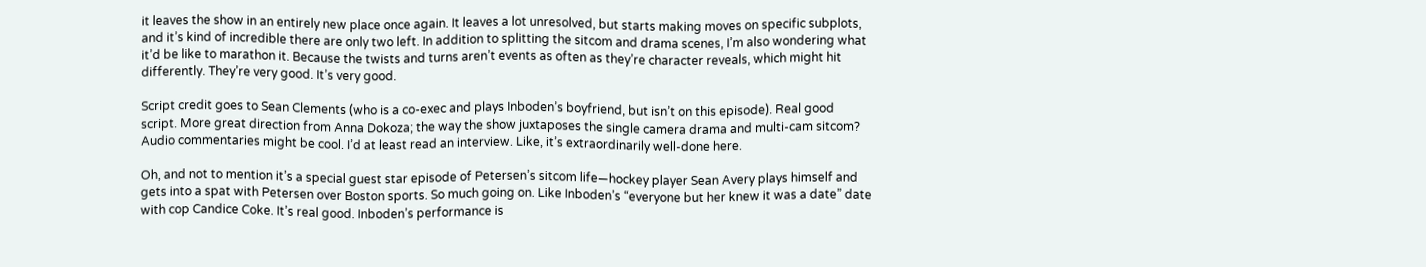it leaves the show in an entirely new place once again. It leaves a lot unresolved, but starts making moves on specific subplots, and it’s kind of incredible there are only two left. In addition to splitting the sitcom and drama scenes, I’m also wondering what it’d be like to marathon it. Because the twists and turns aren’t events as often as they’re character reveals, which might hit differently. They’re very good. It’s very good.

Script credit goes to Sean Clements (who is a co-exec and plays Inboden’s boyfriend, but isn’t on this episode). Real good script. More great direction from Anna Dokoza; the way the show juxtaposes the single camera drama and multi-cam sitcom? Audio commentaries might be cool. I’d at least read an interview. Like, it’s extraordinarily well-done here.

Oh, and not to mention it’s a special guest star episode of Petersen’s sitcom life—hockey player Sean Avery plays himself and gets into a spat with Petersen over Boston sports. So much going on. Like Inboden’s “everyone but her knew it was a date” date with cop Candice Coke. It’s real good. Inboden’s performance is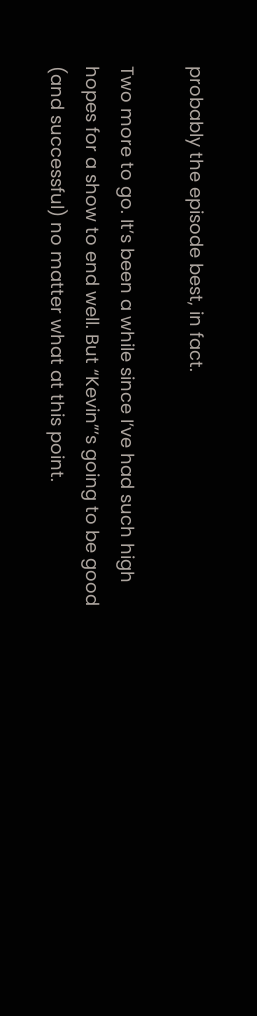probably the episode best, in fact.

Two more to go. It’s been a while since I’ve had such high hopes for a show to end well. But “Kevin”’s going to be good (and successful) no matter what at this point.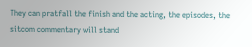They can pratfall the finish and the acting, the episodes, the sitcom commentary will stand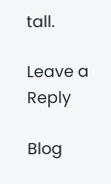tall.

Leave a Reply

Blog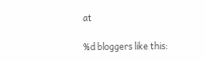at

%d bloggers like this: